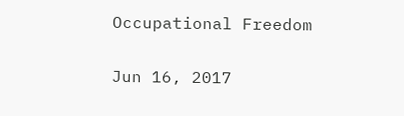Occupational Freedom

Jun 16, 2017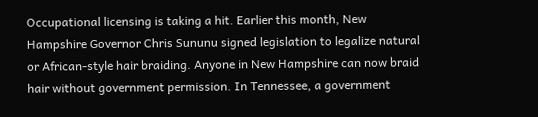Occupational licensing is taking a hit. Earlier this month, New Hampshire Governor Chris Sununu signed legislation to legalize natural or African-style hair braiding. Anyone in New Hampshire can now braid hair without government permission. In Tennessee, a government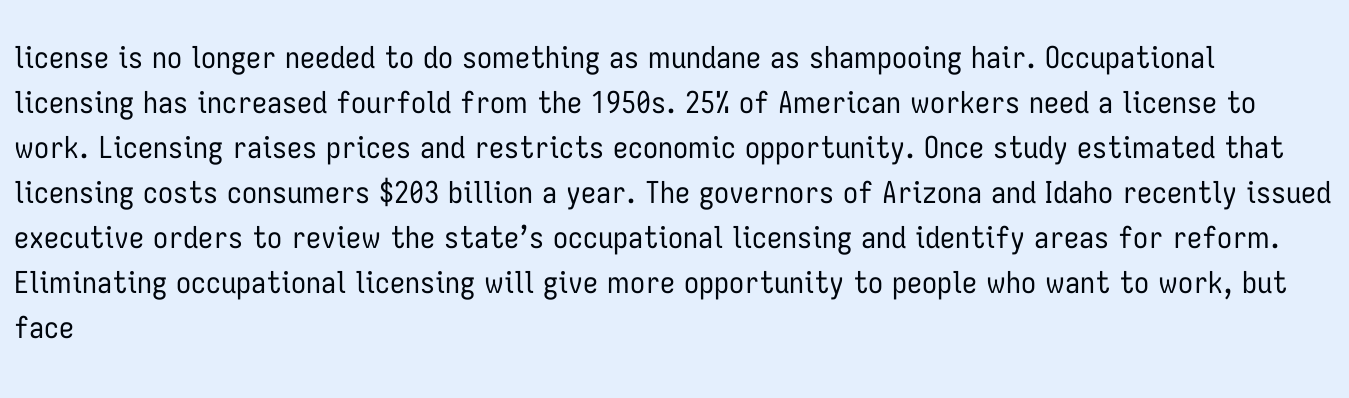license is no longer needed to do something as mundane as shampooing hair. Occupational licensing has increased fourfold from the 1950s. 25% of American workers need a license to work. Licensing raises prices and restricts economic opportunity. Once study estimated that licensing costs consumers $203 billion a year. The governors of Arizona and Idaho recently issued executive orders to review the state’s occupational licensing and identify areas for reform. Eliminating occupational licensing will give more opportunity to people who want to work, but face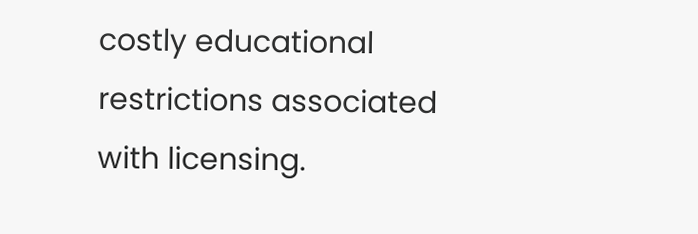costly educational restrictions associated with licensing.